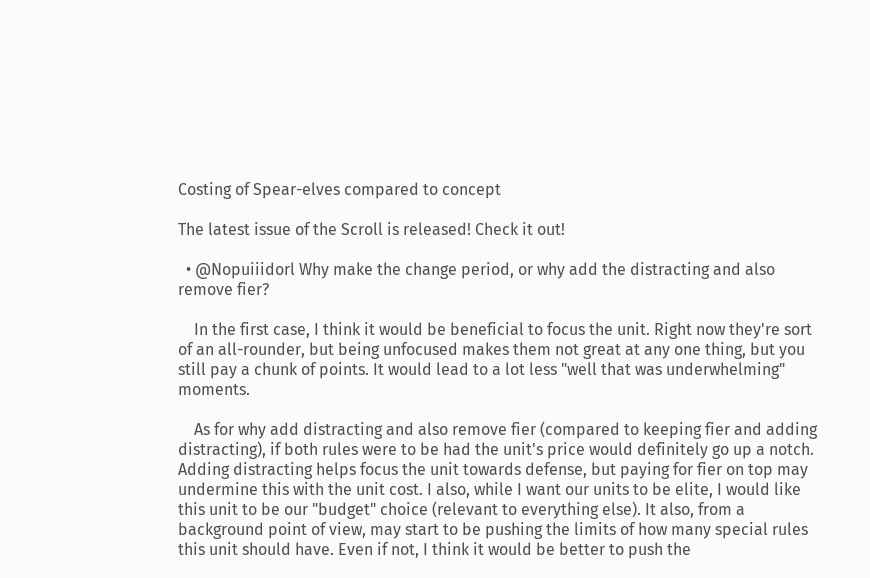Costing of Spear-elves compared to concept

The latest issue of the Scroll is released! Check it out!

  • @Nopuiiidorl Why make the change period, or why add the distracting and also remove fier?

    In the first case, I think it would be beneficial to focus the unit. Right now they're sort of an all-rounder, but being unfocused makes them not great at any one thing, but you still pay a chunk of points. It would lead to a lot less "well that was underwhelming" moments.

    As for why add distracting and also remove fier (compared to keeping fier and adding distracting), if both rules were to be had the unit's price would definitely go up a notch. Adding distracting helps focus the unit towards defense, but paying for fier on top may undermine this with the unit cost. I also, while I want our units to be elite, I would like this unit to be our "budget" choice (relevant to everything else). It also, from a background point of view, may start to be pushing the limits of how many special rules this unit should have. Even if not, I think it would be better to push the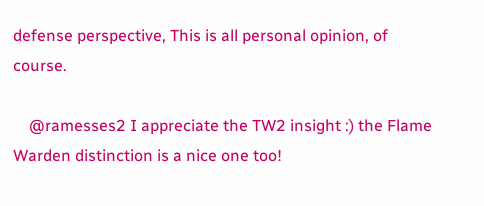defense perspective, This is all personal opinion, of course.

    @ramesses2 I appreciate the TW2 insight :) the Flame Warden distinction is a nice one too!